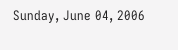Sunday, June 04, 2006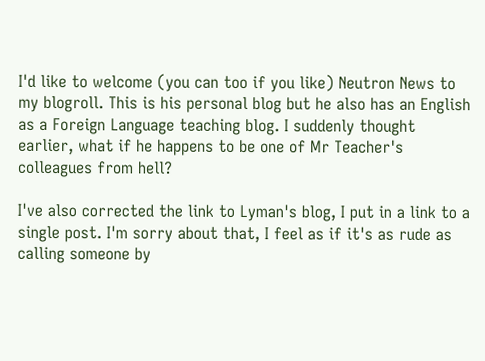I'd like to welcome (you can too if you like) Neutron News to my blogroll. This is his personal blog but he also has an English as a Foreign Language teaching blog. I suddenly thought earlier, what if he happens to be one of Mr Teacher's colleagues from hell?

I've also corrected the link to Lyman's blog, I put in a link to a single post. I'm sorry about that, I feel as if it's as rude as calling someone by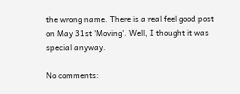the wrong name. There is a real feel good post on May 31st 'Moving'. Well, I thought it was special anyway.

No comments: